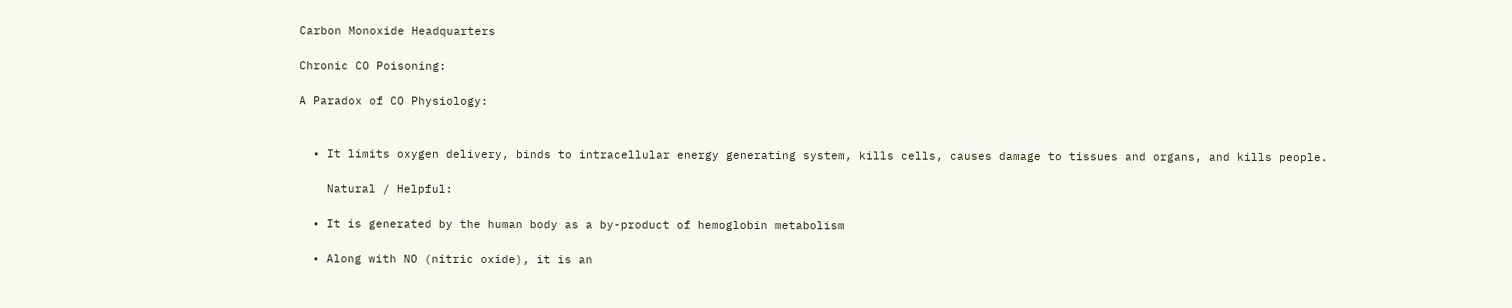Carbon Monoxide Headquarters

Chronic CO Poisoning:

A Paradox of CO Physiology:


  • It limits oxygen delivery, binds to intracellular energy generating system, kills cells, causes damage to tissues and organs, and kills people.

    Natural / Helpful:

  • It is generated by the human body as a by-product of hemoglobin metabolism

  • Along with NO (nitric oxide), it is an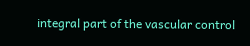integral part of the vascular control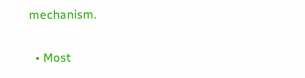mechanism.

  • Most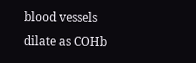blood vessels dilate as COHb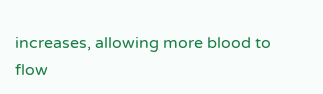increases, allowing more blood to flow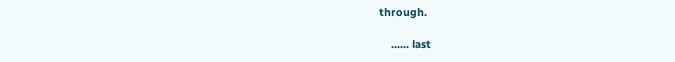through.

    ...... last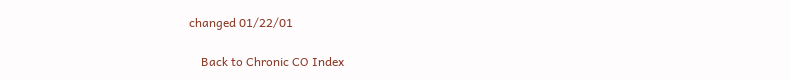changed 01/22/01

    Back to Chronic CO Index